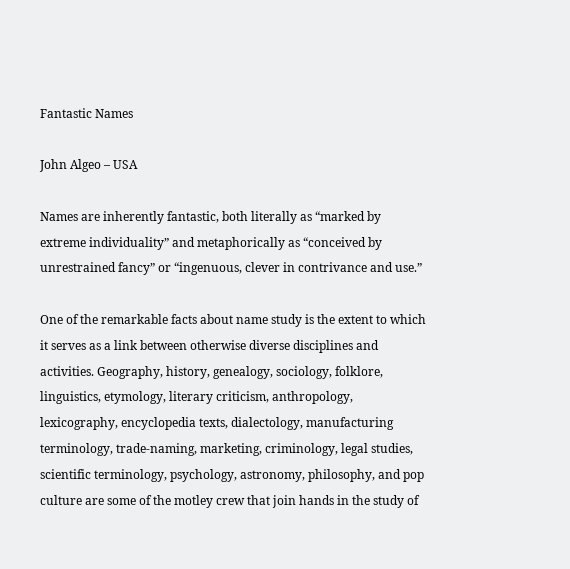Fantastic Names

John Algeo – USA

Names are inherently fantastic, both literally as “marked by extreme individuality” and metaphorically as “conceived by unrestrained fancy” or “ingenuous, clever in contrivance and use.”

One of the remarkable facts about name study is the extent to which it serves as a link between otherwise diverse disciplines and activities. Geography, history, genealogy, sociology, folklore, linguistics, etymology, literary criticism, anthropology, lexicography, encyclopedia texts, dialectology, manufacturing terminology, trade-naming, marketing, criminology, legal studies, scientific terminology, psychology, astronomy, philosophy, and pop culture are some of the motley crew that join hands in the study of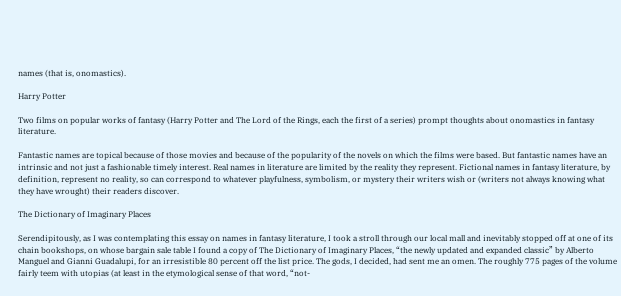names (that is, onomastics).

Harry Potter

Two films on popular works of fantasy (Harry Potter and The Lord of the Rings, each the first of a series) prompt thoughts about onomastics in fantasy literature.

Fantastic names are topical because of those movies and because of the popularity of the novels on which the films were based. But fantastic names have an intrinsic and not just a fashionable timely interest. Real names in literature are limited by the reality they represent. Fictional names in fantasy literature, by definition, represent no reality, so can correspond to whatever playfulness, symbolism, or mystery their writers wish or (writers not always knowing what they have wrought) their readers discover.

The Dictionary of Imaginary Places

Serendipitously, as I was contemplating this essay on names in fantasy literature, I took a stroll through our local mall and inevitably stopped off at one of its chain bookshops, on whose bargain sale table I found a copy of The Dictionary of Imaginary Places, “the newly updated and expanded classic” by Alberto Manguel and Gianni Guadalupi, for an irresistible 80 percent off the list price. The gods, I decided, had sent me an omen. The roughly 775 pages of the volume fairly teem with utopias (at least in the etymological sense of that word, “not-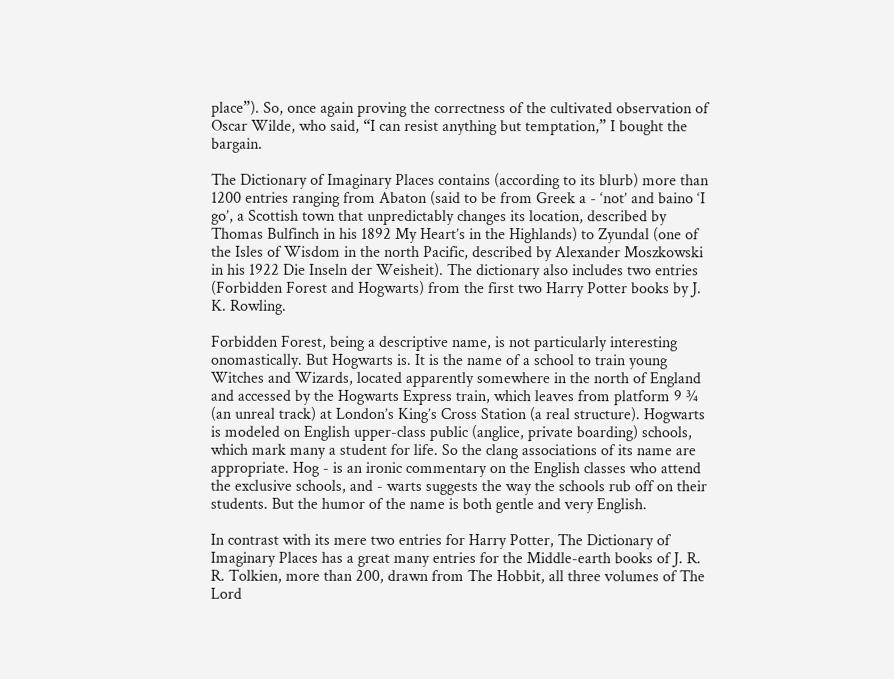place”). So, once again proving the correctness of the cultivated observation of Oscar Wilde, who said, “I can resist anything but temptation,” I bought the bargain.

The Dictionary of Imaginary Places contains (according to its blurb) more than 1200 entries ranging from Abaton (said to be from Greek a - ‘not’ and baino ‘I go’, a Scottish town that unpredictably changes its location, described by Thomas Bulfinch in his 1892 My Heart’s in the Highlands) to Zyundal (one of the Isles of Wisdom in the north Pacific, described by Alexander Moszkowski in his 1922 Die Inseln der Weisheit). The dictionary also includes two entries (Forbidden Forest and Hogwarts) from the first two Harry Potter books by J. K. Rowling.

Forbidden Forest, being a descriptive name, is not particularly interesting onomastically. But Hogwarts is. It is the name of a school to train young Witches and Wizards, located apparently somewhere in the north of England and accessed by the Hogwarts Express train, which leaves from platform 9 ¾ (an unreal track) at London’s King’s Cross Station (a real structure). Hogwarts is modeled on English upper-class public (anglice, private boarding) schools, which mark many a student for life. So the clang associations of its name are appropriate. Hog - is an ironic commentary on the English classes who attend the exclusive schools, and - warts suggests the way the schools rub off on their students. But the humor of the name is both gentle and very English.

In contrast with its mere two entries for Harry Potter, The Dictionary of Imaginary Places has a great many entries for the Middle-earth books of J. R. R. Tolkien, more than 200, drawn from The Hobbit, all three volumes of The Lord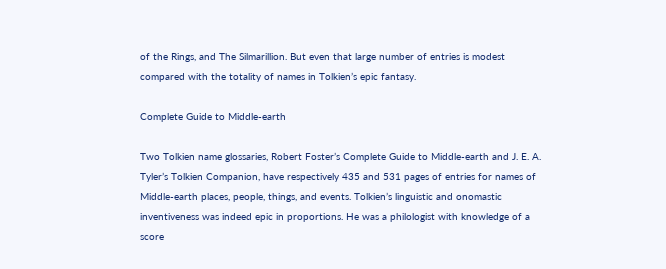of the Rings, and The Silmarillion. But even that large number of entries is modest compared with the totality of names in Tolkien’s epic fantasy.

Complete Guide to Middle-earth

Two Tolkien name glossaries, Robert Foster’s Complete Guide to Middle-earth and J. E. A. Tyler’s Tolkien Companion, have respectively 435 and 531 pages of entries for names of Middle-earth places, people, things, and events. Tolkien’s linguistic and onomastic inventiveness was indeed epic in proportions. He was a philologist with knowledge of a score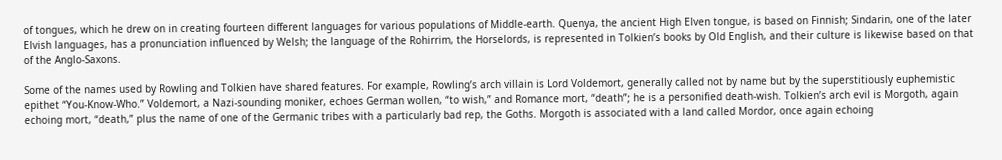of tongues, which he drew on in creating fourteen different languages for various populations of Middle-earth. Quenya, the ancient High Elven tongue, is based on Finnish; Sindarin, one of the later Elvish languages, has a pronunciation influenced by Welsh; the language of the Rohirrim, the Horselords, is represented in Tolkien’s books by Old English, and their culture is likewise based on that of the Anglo-Saxons.

Some of the names used by Rowling and Tolkien have shared features. For example, Rowling’s arch villain is Lord Voldemort, generally called not by name but by the superstitiously euphemistic epithet “You-Know-Who.” Voldemort, a Nazi-sounding moniker, echoes German wollen, “to wish,” and Romance mort, “death”; he is a personified death-wish. Tolkien’s arch evil is Morgoth, again echoing mort, “death,” plus the name of one of the Germanic tribes with a particularly bad rep, the Goths. Morgoth is associated with a land called Mordor, once again echoing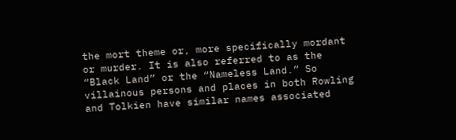the mort theme or, more specifically mordant or murder. It is also referred to as the “Black Land” or the “Nameless Land.” So villainous persons and places in both Rowling and Tolkien have similar names associated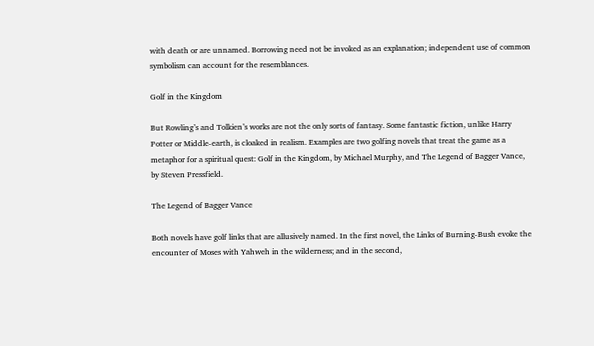with death or are unnamed. Borrowing need not be invoked as an explanation; independent use of common symbolism can account for the resemblances.

Golf in the Kingdom

But Rowling’s and Tolkien’s works are not the only sorts of fantasy. Some fantastic fiction, unlike Harry Potter or Middle-earth, is cloaked in realism. Examples are two golfing novels that treat the game as a metaphor for a spiritual quest: Golf in the Kingdom, by Michael Murphy, and The Legend of Bagger Vance, by Steven Pressfield.

The Legend of Bagger Vance

Both novels have golf links that are allusively named. In the first novel, the Links of Burning-Bush evoke the encounter of Moses with Yahweh in the wilderness; and in the second,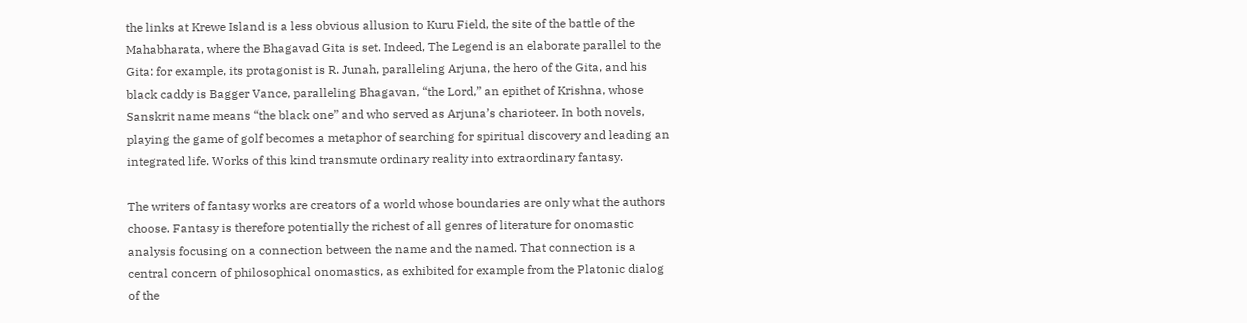the links at Krewe Island is a less obvious allusion to Kuru Field, the site of the battle of the Mahabharata, where the Bhagavad Gita is set. Indeed, The Legend is an elaborate parallel to the Gita: for example, its protagonist is R. Junah, paralleling Arjuna, the hero of the Gita, and his black caddy is Bagger Vance, paralleling Bhagavan, “the Lord,” an epithet of Krishna, whose Sanskrit name means “the black one” and who served as Arjuna’s charioteer. In both novels, playing the game of golf becomes a metaphor of searching for spiritual discovery and leading an integrated life. Works of this kind transmute ordinary reality into extraordinary fantasy.

The writers of fantasy works are creators of a world whose boundaries are only what the authors choose. Fantasy is therefore potentially the richest of all genres of literature for onomastic analysis focusing on a connection between the name and the named. That connection is a central concern of philosophical onomastics, as exhibited for example from the Platonic dialog of the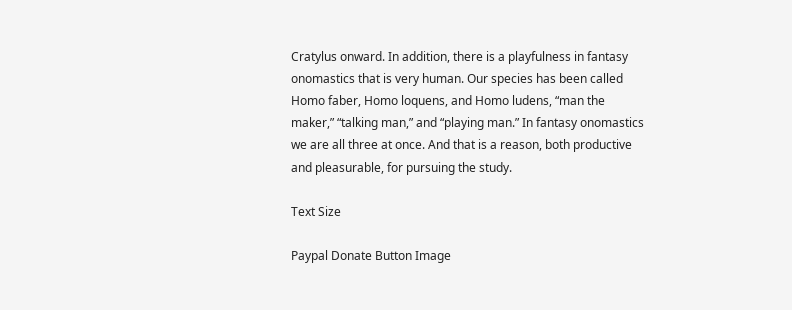Cratylus onward. In addition, there is a playfulness in fantasy onomastics that is very human. Our species has been called Homo faber, Homo loquens, and Homo ludens, “man the maker,” “talking man,” and “playing man.” In fantasy onomastics we are all three at once. And that is a reason, both productive and pleasurable, for pursuing the study.

Text Size

Paypal Donate Button Image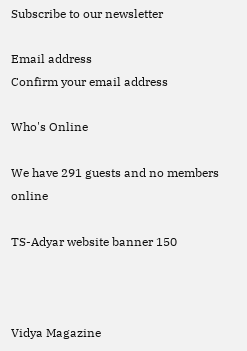Subscribe to our newsletter

Email address
Confirm your email address

Who's Online

We have 291 guests and no members online

TS-Adyar website banner 150



Vidya Magazine